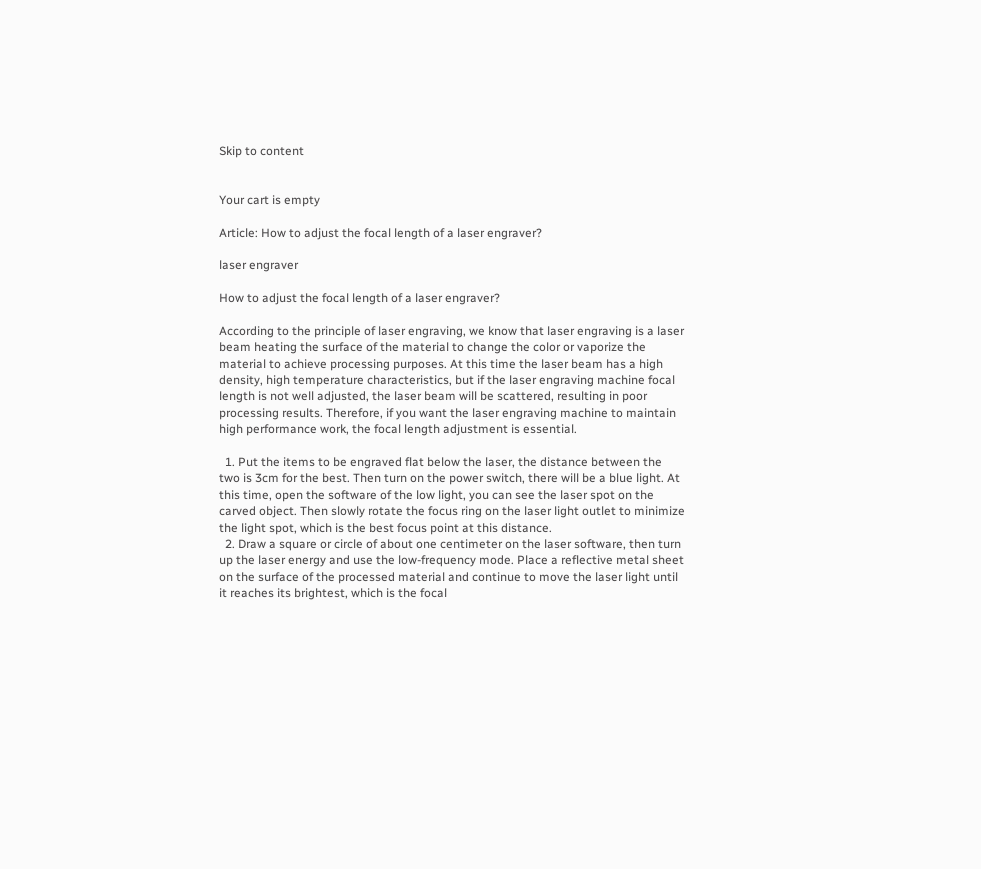Skip to content


Your cart is empty

Article: How to adjust the focal length of a laser engraver?

laser engraver

How to adjust the focal length of a laser engraver?

According to the principle of laser engraving, we know that laser engraving is a laser beam heating the surface of the material to change the color or vaporize the material to achieve processing purposes. At this time the laser beam has a high density, high temperature characteristics, but if the laser engraving machine focal length is not well adjusted, the laser beam will be scattered, resulting in poor processing results. Therefore, if you want the laser engraving machine to maintain high performance work, the focal length adjustment is essential.

  1. Put the items to be engraved flat below the laser, the distance between the two is 3cm for the best. Then turn on the power switch, there will be a blue light. At this time, open the software of the low light, you can see the laser spot on the carved object. Then slowly rotate the focus ring on the laser light outlet to minimize the light spot, which is the best focus point at this distance.
  2. Draw a square or circle of about one centimeter on the laser software, then turn up the laser energy and use the low-frequency mode. Place a reflective metal sheet on the surface of the processed material and continue to move the laser light until it reaches its brightest, which is the focal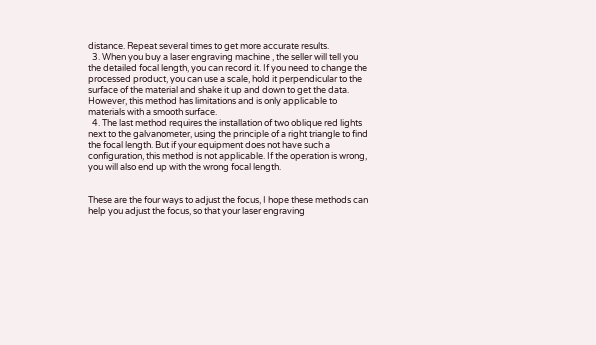distance. Repeat several times to get more accurate results.
  3. When you buy a laser engraving machine , the seller will tell you the detailed focal length, you can record it. If you need to change the processed product, you can use a scale, hold it perpendicular to the surface of the material and shake it up and down to get the data. However, this method has limitations and is only applicable to materials with a smooth surface.
  4. The last method requires the installation of two oblique red lights next to the galvanometer, using the principle of a right triangle to find the focal length. But if your equipment does not have such a configuration, this method is not applicable. If the operation is wrong, you will also end up with the wrong focal length.


These are the four ways to adjust the focus, I hope these methods can help you adjust the focus, so that your laser engraving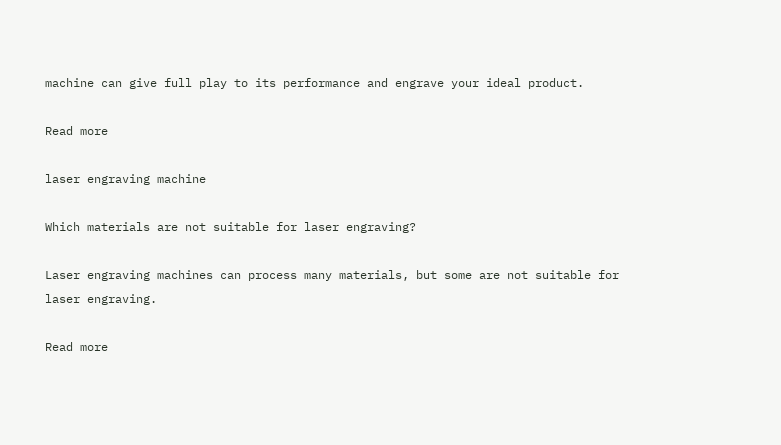machine can give full play to its performance and engrave your ideal product.

Read more

laser engraving machine

Which materials are not suitable for laser engraving?

Laser engraving machines can process many materials, but some are not suitable for laser engraving.

Read more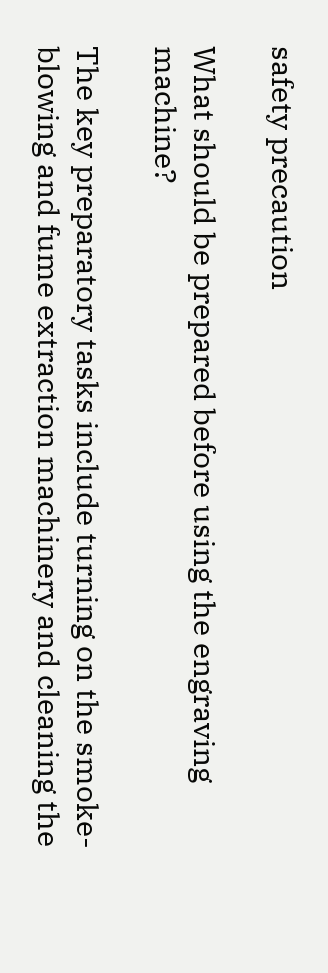safety precaution

What should be prepared before using the engraving machine?

The key preparatory tasks include turning on the smoke-blowing and fume extraction machinery and cleaning the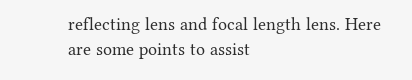reflecting lens and focal length lens. Here are some points to assist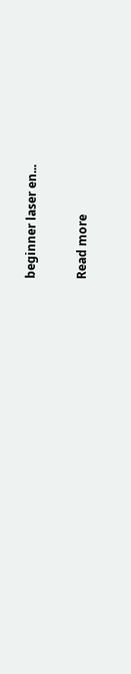beginner laser en...

Read more